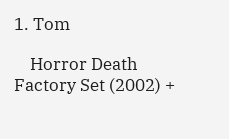1. Tom

    Horror Death Factory Set (2002) +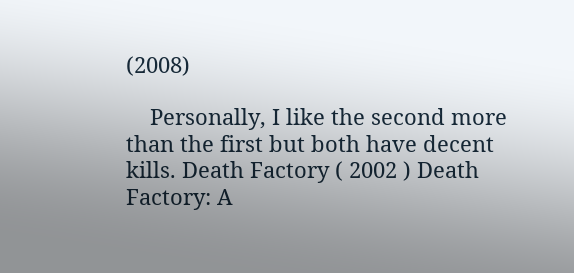(2008)

    Personally, I like the second more than the first but both have decent kills. Death Factory ( 2002 ) Death Factory: A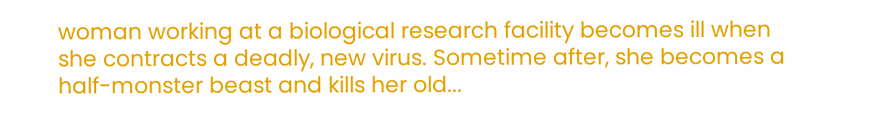woman working at a biological research facility becomes ill when she contracts a deadly, new virus. Sometime after, she becomes a half-monster beast and kills her old...